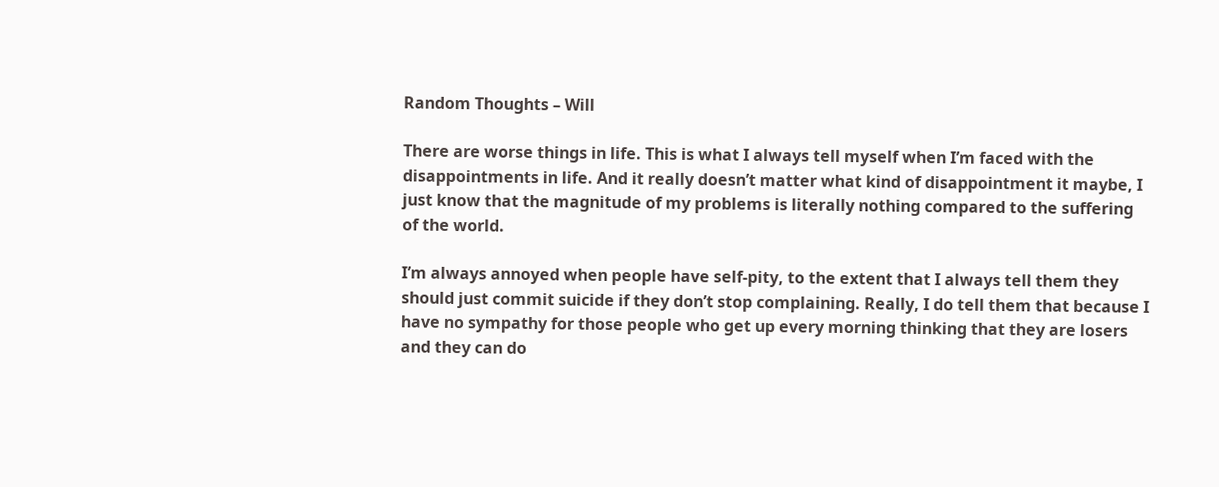Random Thoughts – Will

There are worse things in life. This is what I always tell myself when I’m faced with the disappointments in life. And it really doesn’t matter what kind of disappointment it maybe, I just know that the magnitude of my problems is literally nothing compared to the suffering of the world.

I’m always annoyed when people have self-pity, to the extent that I always tell them they should just commit suicide if they don’t stop complaining. Really, I do tell them that because I have no sympathy for those people who get up every morning thinking that they are losers and they can do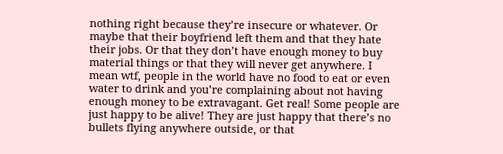nothing right because they’re insecure or whatever. Or maybe that their boyfriend left them and that they hate their jobs. Or that they don’t have enough money to buy material things or that they will never get anywhere. I mean wtf, people in the world have no food to eat or even water to drink and you’re complaining about not having enough money to be extravagant. Get real! Some people are just happy to be alive! They are just happy that there’s no bullets flying anywhere outside, or that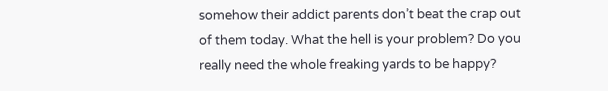somehow their addict parents don’t beat the crap out of them today. What the hell is your problem? Do you really need the whole freaking yards to be happy?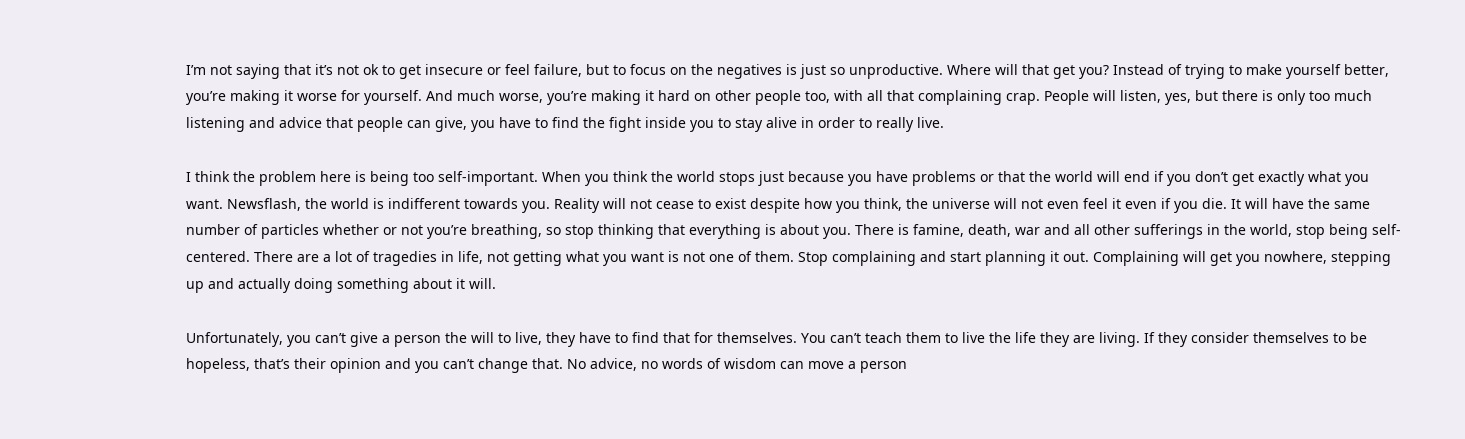I’m not saying that it’s not ok to get insecure or feel failure, but to focus on the negatives is just so unproductive. Where will that get you? Instead of trying to make yourself better, you’re making it worse for yourself. And much worse, you’re making it hard on other people too, with all that complaining crap. People will listen, yes, but there is only too much listening and advice that people can give, you have to find the fight inside you to stay alive in order to really live.

I think the problem here is being too self-important. When you think the world stops just because you have problems or that the world will end if you don’t get exactly what you want. Newsflash, the world is indifferent towards you. Reality will not cease to exist despite how you think, the universe will not even feel it even if you die. It will have the same number of particles whether or not you’re breathing, so stop thinking that everything is about you. There is famine, death, war and all other sufferings in the world, stop being self-centered. There are a lot of tragedies in life, not getting what you want is not one of them. Stop complaining and start planning it out. Complaining will get you nowhere, stepping up and actually doing something about it will.

Unfortunately, you can’t give a person the will to live, they have to find that for themselves. You can’t teach them to live the life they are living. If they consider themselves to be hopeless, that’s their opinion and you can’t change that. No advice, no words of wisdom can move a person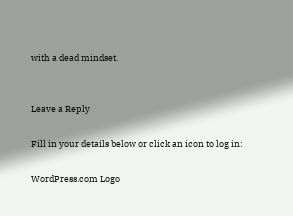with a dead mindset.


Leave a Reply

Fill in your details below or click an icon to log in:

WordPress.com Logo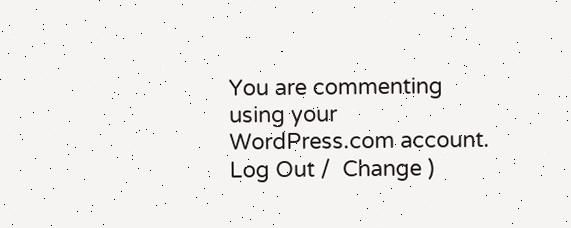You are commenting using your WordPress.com account. Log Out /  Change )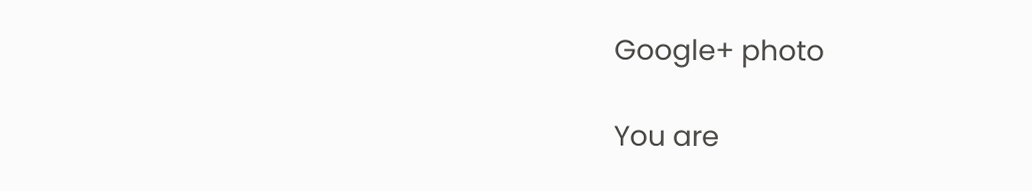Google+ photo

You are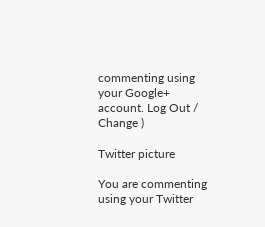commenting using your Google+ account. Log Out /  Change )

Twitter picture

You are commenting using your Twitter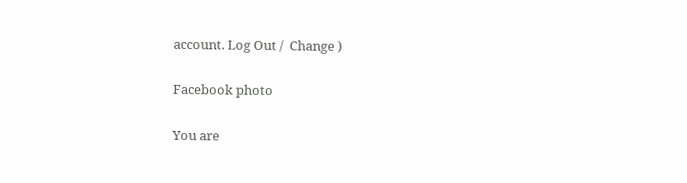account. Log Out /  Change )

Facebook photo

You are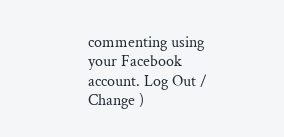commenting using your Facebook account. Log Out /  Change )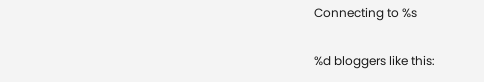Connecting to %s

%d bloggers like this: